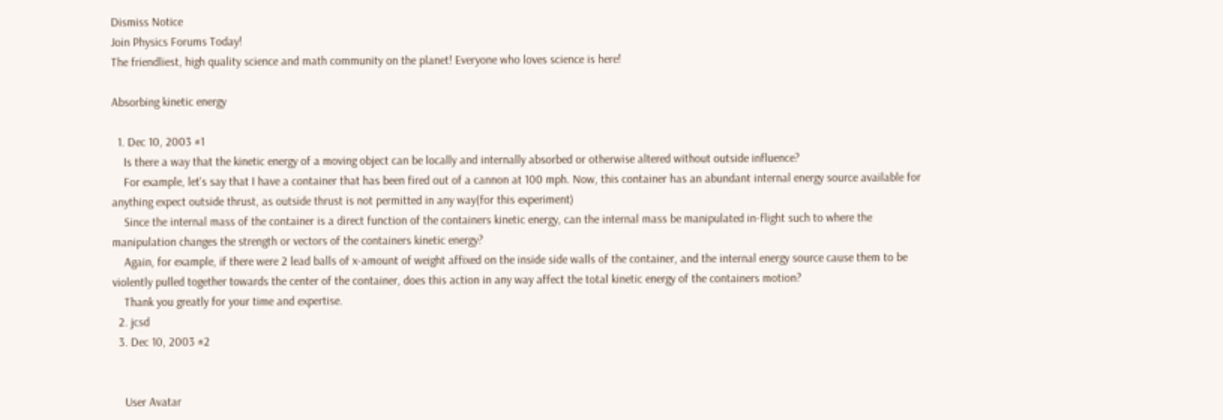Dismiss Notice
Join Physics Forums Today!
The friendliest, high quality science and math community on the planet! Everyone who loves science is here!

Absorbing kinetic energy

  1. Dec 10, 2003 #1
    Is there a way that the kinetic energy of a moving object can be locally and internally absorbed or otherwise altered without outside influence?
    For example, let's say that I have a container that has been fired out of a cannon at 100 mph. Now, this container has an abundant internal energy source available for anything expect outside thrust, as outside thrust is not permitted in any way(for this experiment)
    Since the internal mass of the container is a direct function of the containers kinetic energy, can the internal mass be manipulated in-flight such to where the manipulation changes the strength or vectors of the containers kinetic energy?
    Again, for example, if there were 2 lead balls of x-amount of weight affixed on the inside side walls of the container, and the internal energy source cause them to be violently pulled together towards the center of the container, does this action in any way affect the total kinetic energy of the containers motion?
    Thank you greatly for your time and expertise.
  2. jcsd
  3. Dec 10, 2003 #2


    User Avatar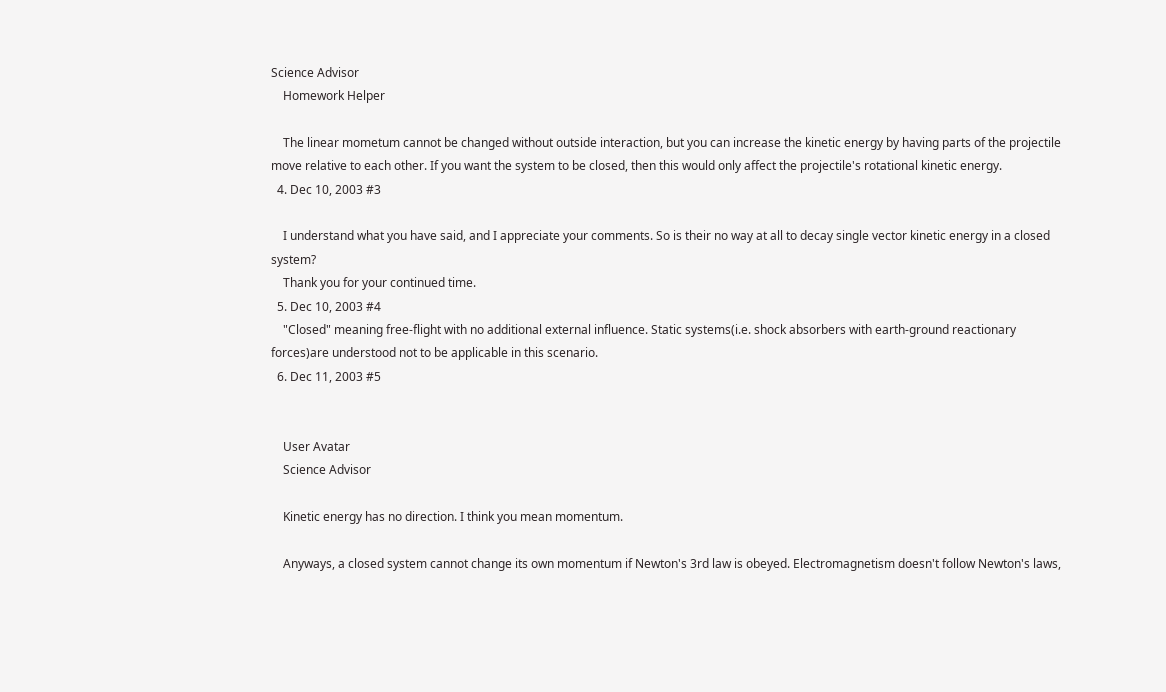Science Advisor
    Homework Helper

    The linear mometum cannot be changed without outside interaction, but you can increase the kinetic energy by having parts of the projectile move relative to each other. If you want the system to be closed, then this would only affect the projectile's rotational kinetic energy.
  4. Dec 10, 2003 #3

    I understand what you have said, and I appreciate your comments. So is their no way at all to decay single vector kinetic energy in a closed system?
    Thank you for your continued time.
  5. Dec 10, 2003 #4
    "Closed" meaning free-flight with no additional external influence. Static systems(i.e. shock absorbers with earth-ground reactionary forces)are understood not to be applicable in this scenario.
  6. Dec 11, 2003 #5


    User Avatar
    Science Advisor

    Kinetic energy has no direction. I think you mean momentum.

    Anyways, a closed system cannot change its own momentum if Newton's 3rd law is obeyed. Electromagnetism doesn't follow Newton's laws,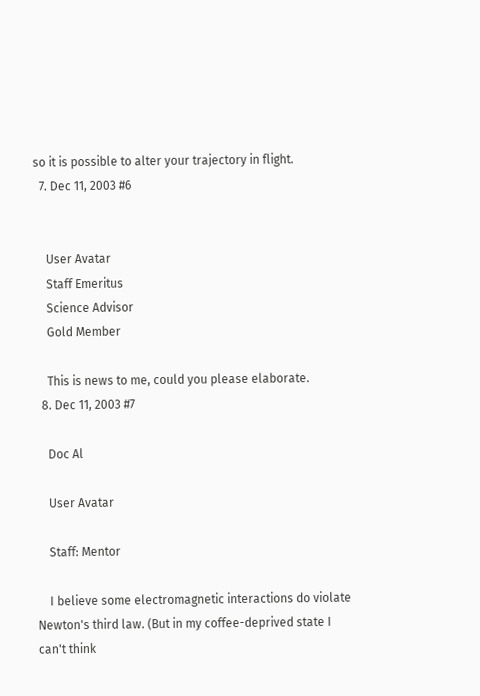so it is possible to alter your trajectory in flight.
  7. Dec 11, 2003 #6


    User Avatar
    Staff Emeritus
    Science Advisor
    Gold Member

    This is news to me, could you please elaborate.
  8. Dec 11, 2003 #7

    Doc Al

    User Avatar

    Staff: Mentor

    I believe some electromagnetic interactions do violate Newton's third law. (But in my coffee-deprived state I can't think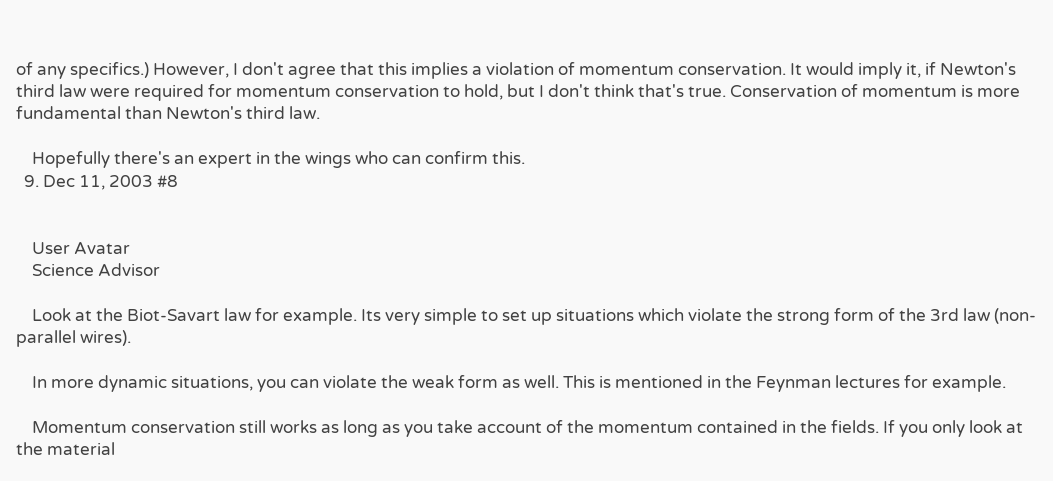of any specifics.) However, I don't agree that this implies a violation of momentum conservation. It would imply it, if Newton's third law were required for momentum conservation to hold, but I don't think that's true. Conservation of momentum is more fundamental than Newton's third law.

    Hopefully there's an expert in the wings who can confirm this.
  9. Dec 11, 2003 #8


    User Avatar
    Science Advisor

    Look at the Biot-Savart law for example. Its very simple to set up situations which violate the strong form of the 3rd law (non-parallel wires).

    In more dynamic situations, you can violate the weak form as well. This is mentioned in the Feynman lectures for example.

    Momentum conservation still works as long as you take account of the momentum contained in the fields. If you only look at the material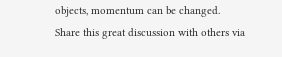objects, momentum can be changed.
Share this great discussion with others via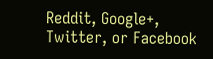Reddit, Google+, Twitter, or Facebook